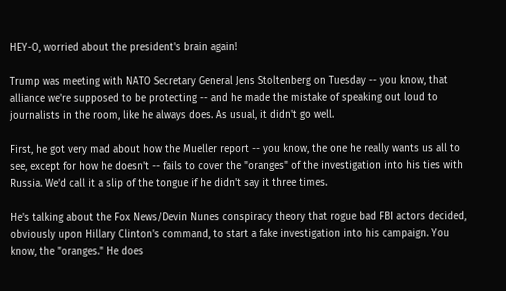HEY-O, worried about the president's brain again!

Trump was meeting with NATO Secretary General Jens Stoltenberg on Tuesday -- you know, that alliance we're supposed to be protecting -- and he made the mistake of speaking out loud to journalists in the room, like he always does. As usual, it didn't go well.

First, he got very mad about how the Mueller report -- you know, the one he really wants us all to see, except for how he doesn't -- fails to cover the "oranges" of the investigation into his ties with Russia. We'd call it a slip of the tongue if he didn't say it three times.

He's talking about the Fox News/Devin Nunes conspiracy theory that rogue bad FBI actors decided, obviously upon Hillary Clinton's command, to start a fake investigation into his campaign. You know, the "oranges." He does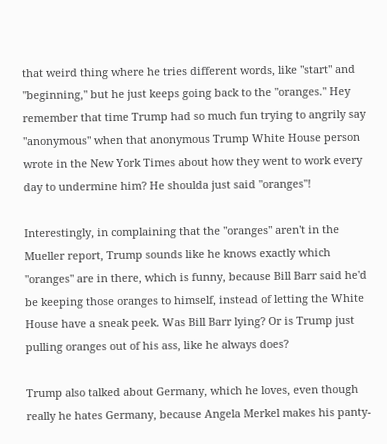that weird thing where he tries different words, like "start" and "beginning," but he just keeps going back to the "oranges." Hey remember that time Trump had so much fun trying to angrily say "anonymous" when that anonymous Trump White House person wrote in the New York Times about how they went to work every day to undermine him? He shoulda just said "oranges"!

Interestingly, in complaining that the "oranges" aren't in the Mueller report, Trump sounds like he knows exactly which "oranges" are in there, which is funny, because Bill Barr said he'd be keeping those oranges to himself, instead of letting the White House have a sneak peek. Was Bill Barr lying? Or is Trump just pulling oranges out of his ass, like he always does?

Trump also talked about Germany, which he loves, even though really he hates Germany, because Angela Merkel makes his panty-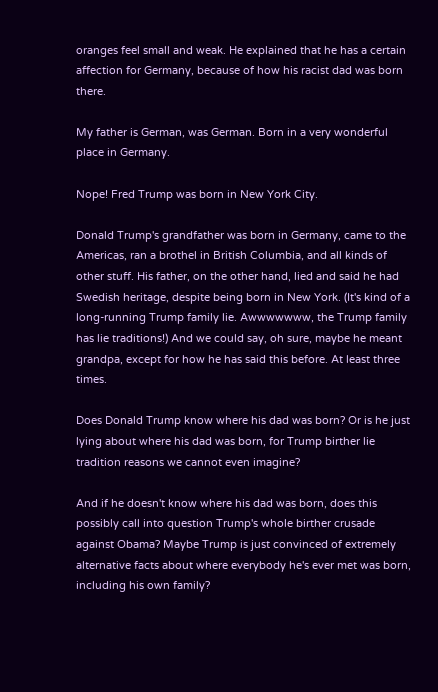oranges feel small and weak. He explained that he has a certain affection for Germany, because of how his racist dad was born there.

My father is German, was German. Born in a very wonderful place in Germany.

Nope! Fred Trump was born in New York City.

Donald Trump's grandfather was born in Germany, came to the Americas, ran a brothel in British Columbia, and all kinds of other stuff. His father, on the other hand, lied and said he had Swedish heritage, despite being born in New York. (It's kind of a long-running Trump family lie. Awwwwwww, the Trump family has lie traditions!) And we could say, oh sure, maybe he meant grandpa, except for how he has said this before. At least three times.

Does Donald Trump know where his dad was born? Or is he just lying about where his dad was born, for Trump birther lie tradition reasons we cannot even imagine?

And if he doesn't know where his dad was born, does this possibly call into question Trump's whole birther crusade against Obama? Maybe Trump is just convinced of extremely alternative facts about where everybody he's ever met was born, including his own family?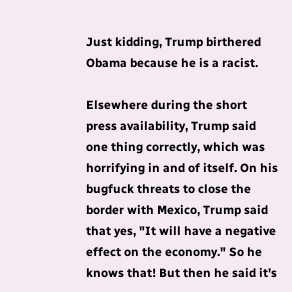Just kidding, Trump birthered Obama because he is a racist.

Elsewhere during the short press availability, Trump said one thing correctly, which was horrifying in and of itself. On his bugfuck threats to close the border with Mexico, Trump said that yes, "It will have a negative effect on the economy." So he knows that! But then he said it's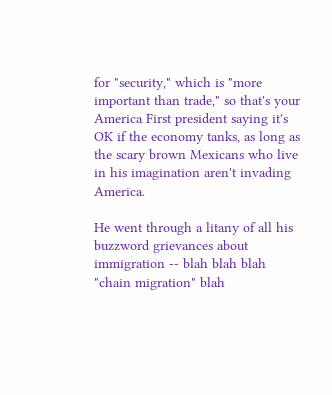for "security," which is "more important than trade," so that's your America First president saying it's OK if the economy tanks, as long as the scary brown Mexicans who live in his imagination aren't invading America.

He went through a litany of all his buzzword grievances about immigration -- blah blah blah "chain migration" blah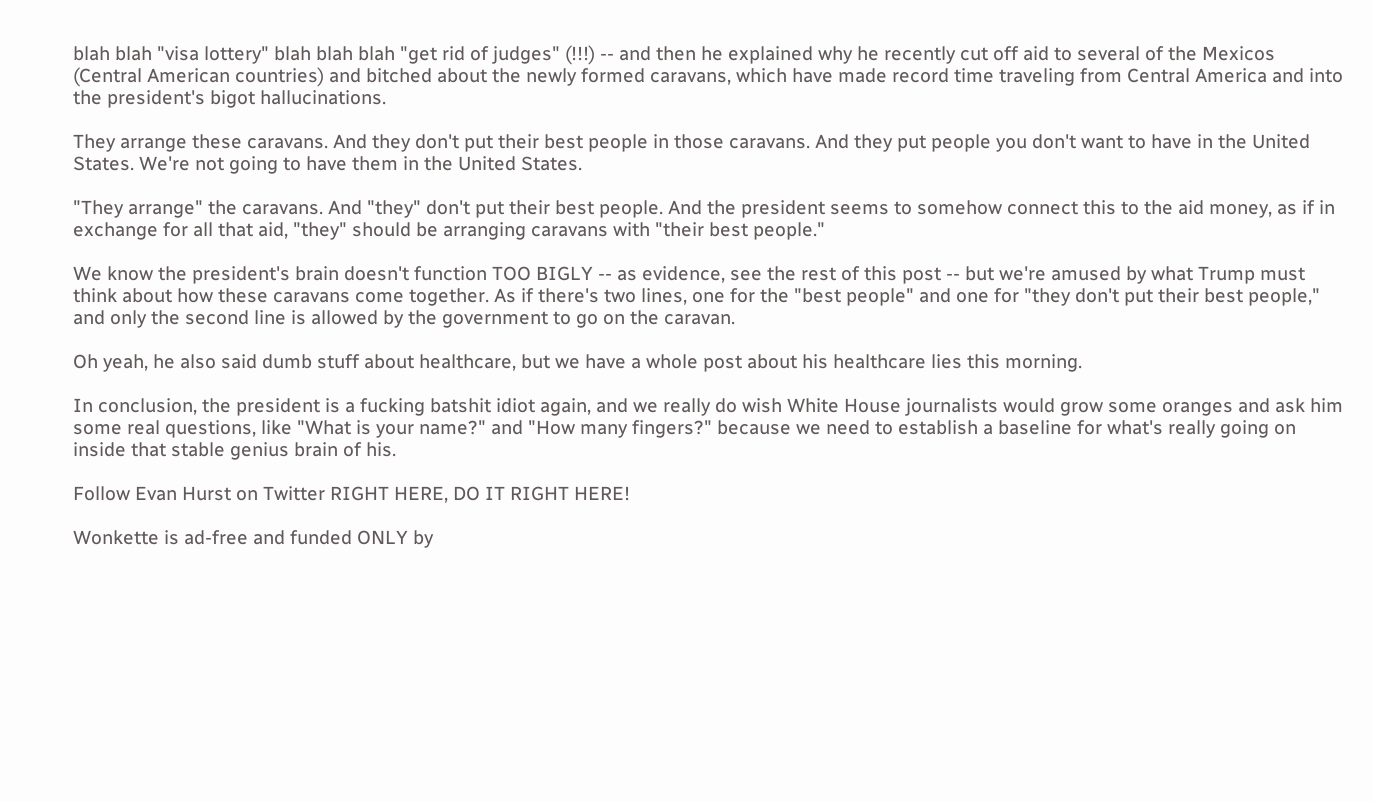blah blah "visa lottery" blah blah blah "get rid of judges" (!!!) -- and then he explained why he recently cut off aid to several of the Mexicos (Central American countries) and bitched about the newly formed caravans, which have made record time traveling from Central America and into the president's bigot hallucinations.

They arrange these caravans. And they don't put their best people in those caravans. And they put people you don't want to have in the United States. We're not going to have them in the United States.

"They arrange" the caravans. And "they" don't put their best people. And the president seems to somehow connect this to the aid money, as if in exchange for all that aid, "they" should be arranging caravans with "their best people."

We know the president's brain doesn't function TOO BIGLY -- as evidence, see the rest of this post -- but we're amused by what Trump must think about how these caravans come together. As if there's two lines, one for the "best people" and one for "they don't put their best people," and only the second line is allowed by the government to go on the caravan.

Oh yeah, he also said dumb stuff about healthcare, but we have a whole post about his healthcare lies this morning.

In conclusion, the president is a fucking batshit idiot again, and we really do wish White House journalists would grow some oranges and ask him some real questions, like "What is your name?" and "How many fingers?" because we need to establish a baseline for what's really going on inside that stable genius brain of his.

Follow Evan Hurst on Twitter RIGHT HERE, DO IT RIGHT HERE!

Wonkette is ad-free and funded ONLY by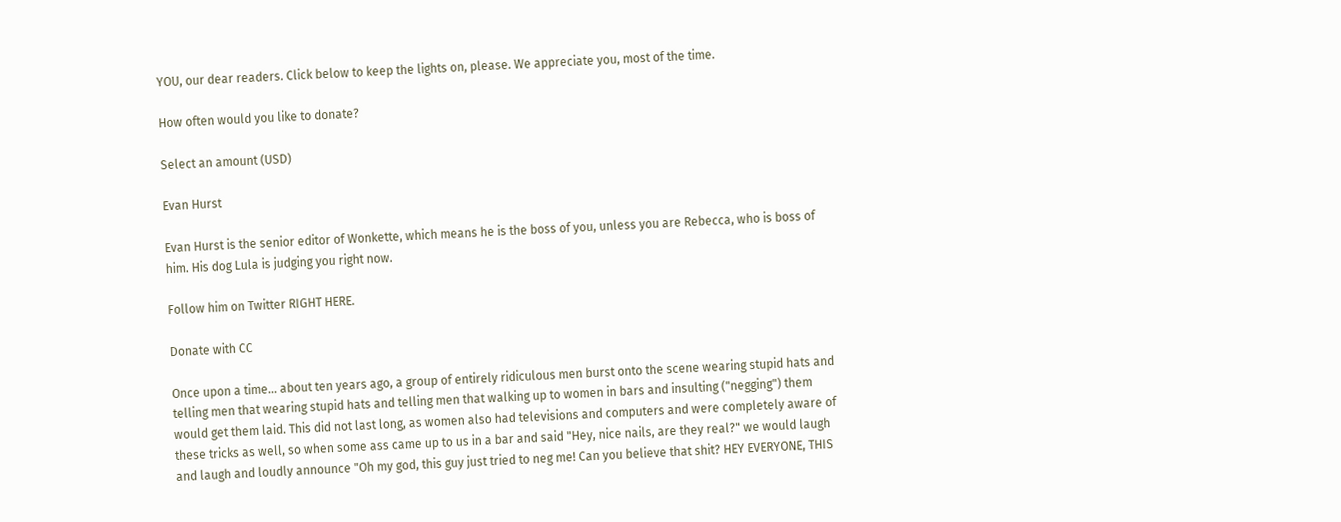YOU, our dear readers. Click below to keep the lights on, please. We appreciate you, most of the time.

How often would you like to donate?

Select an amount (USD)

Evan Hurst

Evan Hurst is the senior editor of Wonkette, which means he is the boss of you, unless you are Rebecca, who is boss of him. His dog Lula is judging you right now.

Follow him on Twitter RIGHT HERE.

Donate with CC

Once upon a time... about ten years ago, a group of entirely ridiculous men burst onto the scene wearing stupid hats and telling men that wearing stupid hats and telling men that walking up to women in bars and insulting ("negging") them would get them laid. This did not last long, as women also had televisions and computers and were completely aware of these tricks as well, so when some ass came up to us in a bar and said "Hey, nice nails, are they real?" we would laugh and laugh and loudly announce "Oh my god, this guy just tried to neg me! Can you believe that shit? HEY EVERYONE, THIS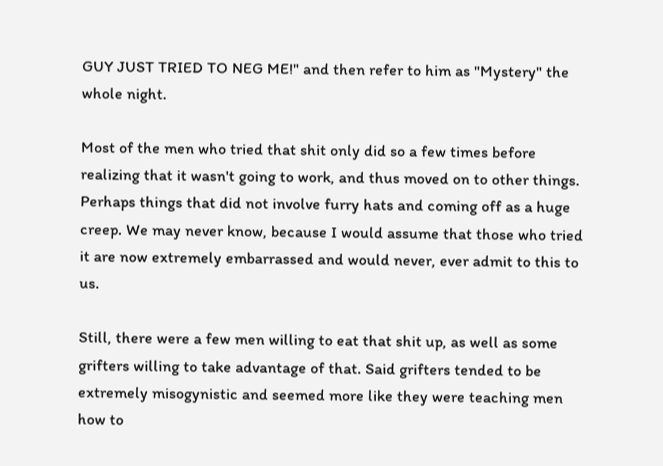GUY JUST TRIED TO NEG ME!" and then refer to him as "Mystery" the whole night.

Most of the men who tried that shit only did so a few times before realizing that it wasn't going to work, and thus moved on to other things. Perhaps things that did not involve furry hats and coming off as a huge creep. We may never know, because I would assume that those who tried it are now extremely embarrassed and would never, ever admit to this to us.

Still, there were a few men willing to eat that shit up, as well as some grifters willing to take advantage of that. Said grifters tended to be extremely misogynistic and seemed more like they were teaching men how to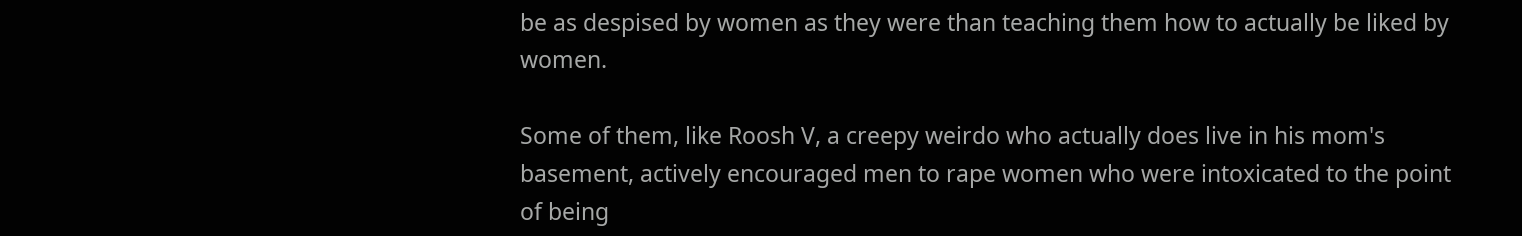be as despised by women as they were than teaching them how to actually be liked by women.

Some of them, like Roosh V, a creepy weirdo who actually does live in his mom's basement, actively encouraged men to rape women who were intoxicated to the point of being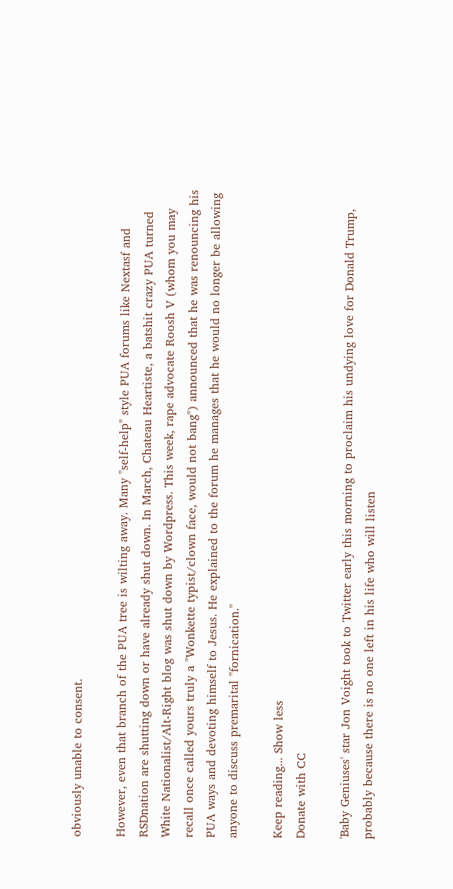obviously unable to consent.

However, even that branch of the PUA tree is wilting away. Many "self-help" style PUA forums like Nextasf and RSDnation are shutting down or have already shut down. In March, Chateau Heartiste, a batshit crazy PUA turned White Nationalist/Alt-Right blog was shut down by Wordpress. This week, rape advocate Roosh V (whom you may recall once called yours truly a "Wonkette typist/clown face, would not bang") announced that he was renouncing his PUA ways and devoting himself to Jesus. He explained to the forum he manages that he would no longer be allowing anyone to discuss premarital "fornication."

Keep reading... Show less
Donate with CC

'Baby Geniuses' star Jon Voight took to Twitter early this morning to proclaim his undying love for Donald Trump, probably because there is no one left in his life who will listen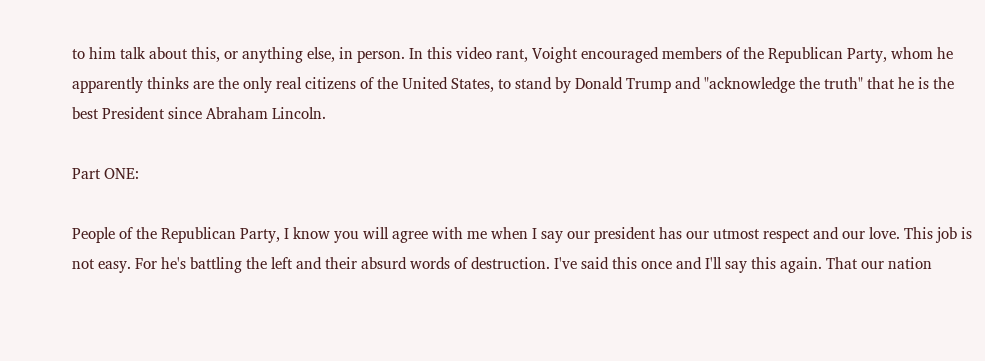to him talk about this, or anything else, in person. In this video rant, Voight encouraged members of the Republican Party, whom he apparently thinks are the only real citizens of the United States, to stand by Donald Trump and "acknowledge the truth" that he is the best President since Abraham Lincoln.

Part ONE:

People of the Republican Party, I know you will agree with me when I say our president has our utmost respect and our love. This job is not easy. For he's battling the left and their absurd words of destruction. I've said this once and I'll say this again. That our nation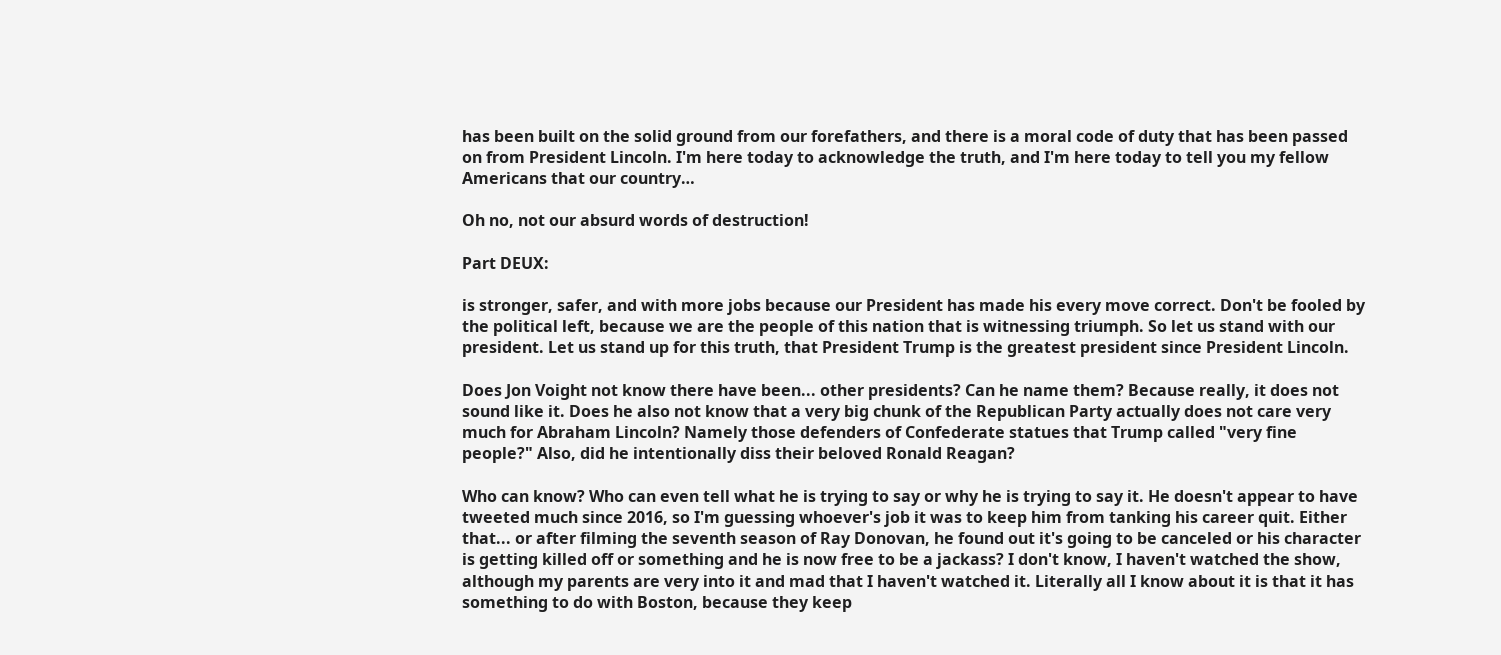has been built on the solid ground from our forefathers, and there is a moral code of duty that has been passed on from President Lincoln. I'm here today to acknowledge the truth, and I'm here today to tell you my fellow Americans that our country…

Oh no, not our absurd words of destruction!

Part DEUX:

is stronger, safer, and with more jobs because our President has made his every move correct. Don't be fooled by the political left, because we are the people of this nation that is witnessing triumph. So let us stand with our president. Let us stand up for this truth, that President Trump is the greatest president since President Lincoln.

Does Jon Voight not know there have been... other presidents? Can he name them? Because really, it does not sound like it. Does he also not know that a very big chunk of the Republican Party actually does not care very much for Abraham Lincoln? Namely those defenders of Confederate statues that Trump called "very fine people?" Also, did he intentionally diss their beloved Ronald Reagan?

Who can know? Who can even tell what he is trying to say or why he is trying to say it. He doesn't appear to have tweeted much since 2016, so I'm guessing whoever's job it was to keep him from tanking his career quit. Either that... or after filming the seventh season of Ray Donovan, he found out it's going to be canceled or his character is getting killed off or something and he is now free to be a jackass? I don't know, I haven't watched the show, although my parents are very into it and mad that I haven't watched it. Literally all I know about it is that it has something to do with Boston, because they keep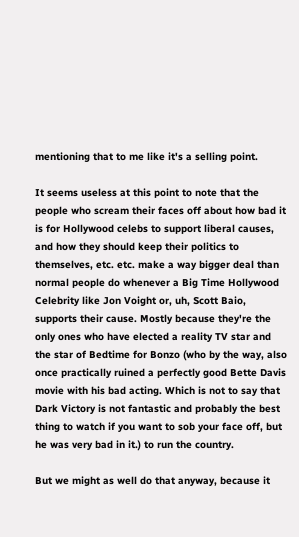mentioning that to me like it's a selling point.

It seems useless at this point to note that the people who scream their faces off about how bad it is for Hollywood celebs to support liberal causes, and how they should keep their politics to themselves, etc. etc. make a way bigger deal than normal people do whenever a Big Time Hollywood Celebrity like Jon Voight or, uh, Scott Baio, supports their cause. Mostly because they're the only ones who have elected a reality TV star and the star of Bedtime for Bonzo (who by the way, also once practically ruined a perfectly good Bette Davis movie with his bad acting. Which is not to say that Dark Victory is not fantastic and probably the best thing to watch if you want to sob your face off, but he was very bad in it.) to run the country.

But we might as well do that anyway, because it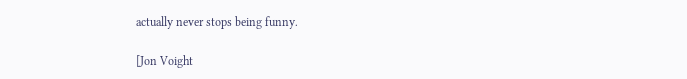actually never stops being funny.

[Jon Voight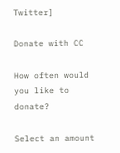Twitter]

Donate with CC

How often would you like to donate?

Select an amount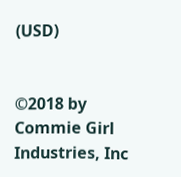(USD)


©2018 by Commie Girl Industries, Inc